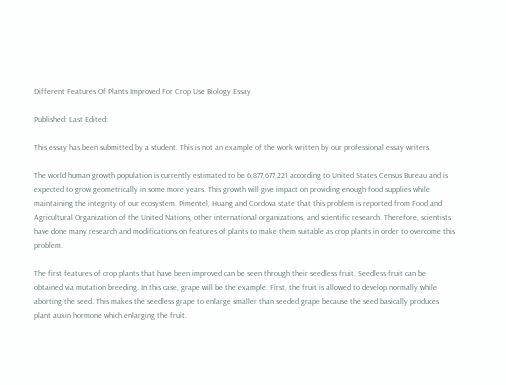Different Features Of Plants Improved For Crop Use Biology Essay

Published: Last Edited:

This essay has been submitted by a student. This is not an example of the work written by our professional essay writers.

The world human growth population is currently estimated to be 6,877,677,221 according to United States Census Bureau and is expected to grow geometrically in some more years. This growth will give impact on providing enough food supplies while maintaining the integrity of our ecosystem. Pimentel, Huang and Cordova state that this problem is reported from Food and Agricultural Organization of the United Nations, other international organizations, and scientific research. Therefore, scientists have done many research and modifications on features of plants to make them suitable as crop plants in order to overcome this problem.

The first features of crop plants that have been improved can be seen through their seedless fruit. Seedless fruit can be obtained via mutation breeding. In this case, grape will be the example. First, the fruit is allowed to develop normally while aborting the seed. This makes the seedless grape to enlarge smaller than seeded grape because the seed basically produces plant auxin hormone which enlarging the fruit.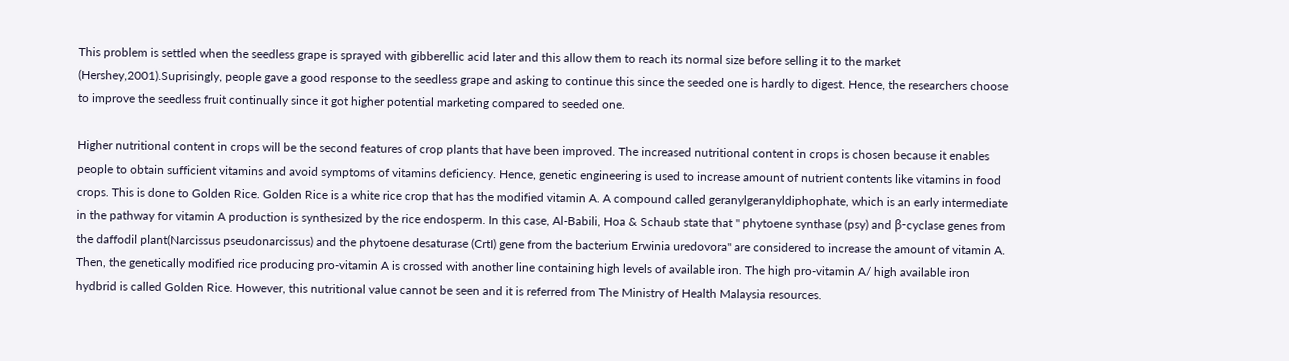This problem is settled when the seedless grape is sprayed with gibberellic acid later and this allow them to reach its normal size before selling it to the market (Hershey,2001).Suprisingly, people gave a good response to the seedless grape and asking to continue this since the seeded one is hardly to digest. Hence, the researchers choose to improve the seedless fruit continually since it got higher potential marketing compared to seeded one.

Higher nutritional content in crops will be the second features of crop plants that have been improved. The increased nutritional content in crops is chosen because it enables people to obtain sufficient vitamins and avoid symptoms of vitamins deficiency. Hence, genetic engineering is used to increase amount of nutrient contents like vitamins in food crops. This is done to Golden Rice. Golden Rice is a white rice crop that has the modified vitamin A. A compound called geranylgeranyldiphophate, which is an early intermediate in the pathway for vitamin A production is synthesized by the rice endosperm. In this case, Al-Babili, Hoa & Schaub state that '' phytoene synthase (psy) and β-cyclase genes from the daffodil plant(Narcissus pseudonarcissus) and the phytoene desaturase (CrtI) gene from the bacterium Erwinia uredovora'' are considered to increase the amount of vitamin A. Then, the genetically modified rice producing pro-vitamin A is crossed with another line containing high levels of available iron. The high pro-vitamin A/ high available iron hydbrid is called Golden Rice. However, this nutritional value cannot be seen and it is referred from The Ministry of Health Malaysia resources.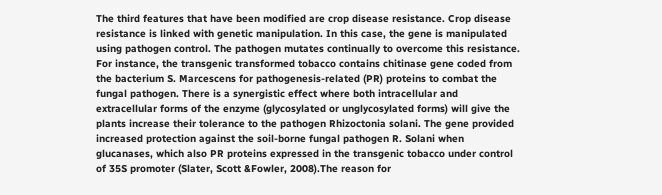The third features that have been modified are crop disease resistance. Crop disease resistance is linked with genetic manipulation. In this case, the gene is manipulated using pathogen control. The pathogen mutates continually to overcome this resistance. For instance, the transgenic transformed tobacco contains chitinase gene coded from the bacterium S. Marcescens for pathogenesis-related (PR) proteins to combat the fungal pathogen. There is a synergistic effect where both intracellular and extracellular forms of the enzyme (glycosylated or unglycosylated forms) will give the plants increase their tolerance to the pathogen Rhizoctonia solani. The gene provided increased protection against the soil-borne fungal pathogen R. Solani when glucanases, which also PR proteins expressed in the transgenic tobacco under control of 35S promoter (Slater, Scott &Fowler, 2008).The reason for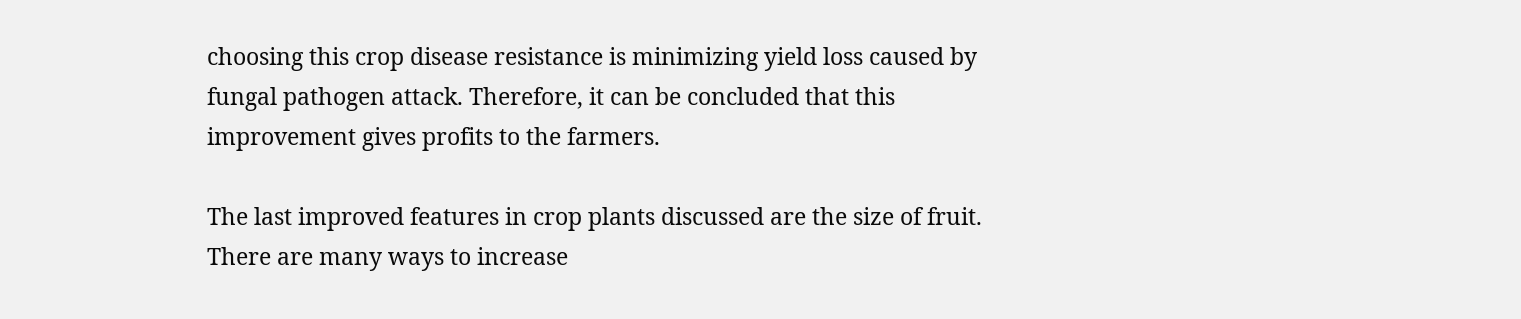choosing this crop disease resistance is minimizing yield loss caused by fungal pathogen attack. Therefore, it can be concluded that this improvement gives profits to the farmers.

The last improved features in crop plants discussed are the size of fruit. There are many ways to increase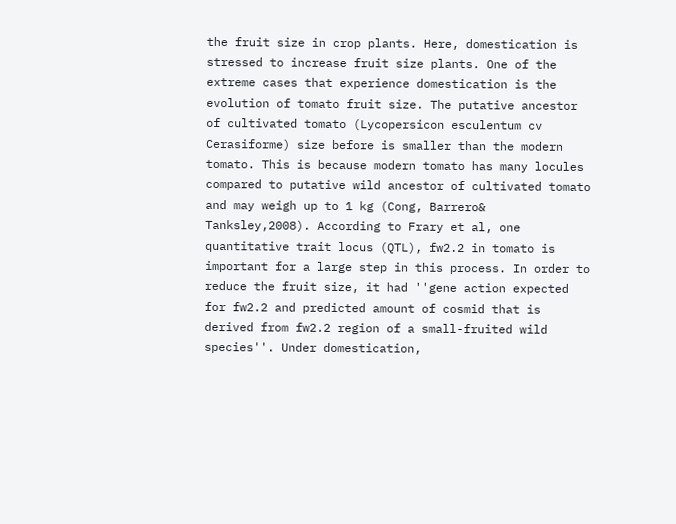the fruit size in crop plants. Here, domestication is stressed to increase fruit size plants. One of the extreme cases that experience domestication is the evolution of tomato fruit size. The putative ancestor of cultivated tomato (Lycopersicon esculentum cv Cerasiforme) size before is smaller than the modern tomato. This is because modern tomato has many locules compared to putative wild ancestor of cultivated tomato and may weigh up to 1 kg (Cong, Barrero& Tanksley,2008). According to Frary et al, one quantitative trait locus (QTL), fw2.2 in tomato is important for a large step in this process. In order to reduce the fruit size, it had ''gene action expected for fw2.2 and predicted amount of cosmid that is derived from fw2.2 region of a small-fruited wild species''. Under domestication,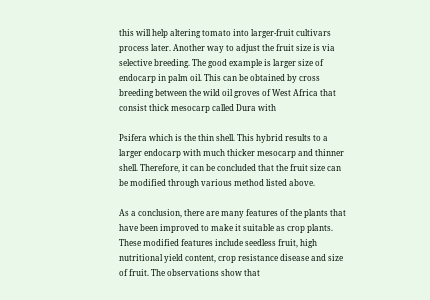this will help altering tomato into larger-fruit cultivars process later. Another way to adjust the fruit size is via selective breeding. The good example is larger size of endocarp in palm oil. This can be obtained by cross breeding between the wild oil groves of West Africa that consist thick mesocarp called Dura with

Psifera which is the thin shell. This hybrid results to a larger endocarp with much thicker mesocarp and thinner shell. Therefore, it can be concluded that the fruit size can be modified through various method listed above.

As a conclusion, there are many features of the plants that have been improved to make it suitable as crop plants. These modified features include seedless fruit, high nutritional yield content, crop resistance disease and size of fruit. The observations show that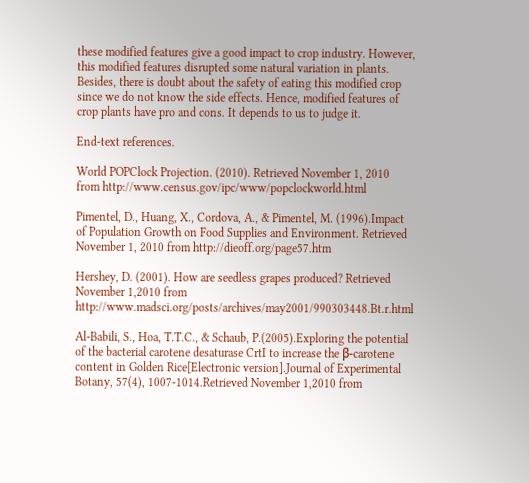these modified features give a good impact to crop industry. However, this modified features disrupted some natural variation in plants. Besides, there is doubt about the safety of eating this modified crop since we do not know the side effects. Hence, modified features of crop plants have pro and cons. It depends to us to judge it.

End-text references.

World POPClock Projection. (2010). Retrieved November 1, 2010 from http://www.census.gov/ipc/www/popclockworld.html

Pimentel, D., Huang, X., Cordova, A., & Pimentel, M. (1996).Impact of Population Growth on Food Supplies and Environment. Retrieved November 1, 2010 from http://dieoff.org/page57.htm

Hershey, D. (2001). How are seedless grapes produced? Retrieved November 1,2010 from http://www.madsci.org/posts/archives/may2001/990303448.Bt.r.html

Al-Babili, S., Hoa, T.T.C., & Schaub, P.(2005).Exploring the potential of the bacterial carotene desaturase CrtI to increase the β-carotene content in Golden Rice[Electronic version].Journal of Experimental Botany, 57(4), 1007-1014.Retrieved November 1,2010 from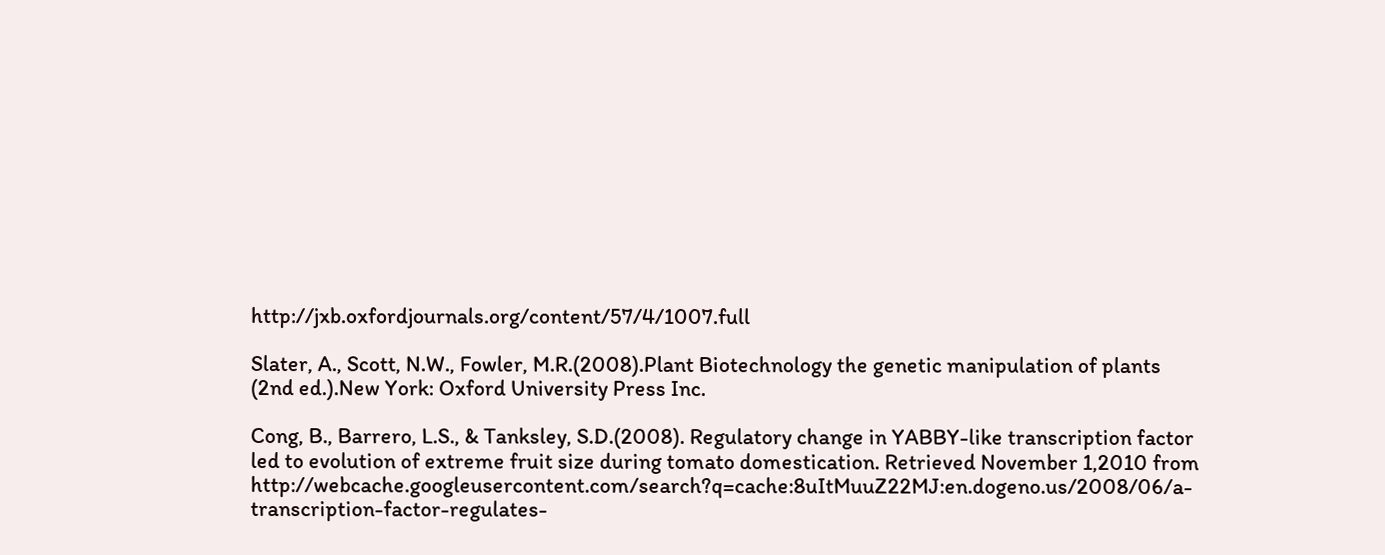http://jxb.oxfordjournals.org/content/57/4/1007.full

Slater, A., Scott, N.W., Fowler, M.R.(2008).Plant Biotechnology the genetic manipulation of plants (2nd ed.).New York: Oxford University Press Inc.

Cong, B., Barrero, L.S., & Tanksley, S.D.(2008). Regulatory change in YABBY-like transcription factor led to evolution of extreme fruit size during tomato domestication. Retrieved November 1,2010 from http://webcache.googleusercontent.com/search?q=cache:8uItMuuZ22MJ:en.dogeno.us/2008/06/a-transcription-factor-regulates-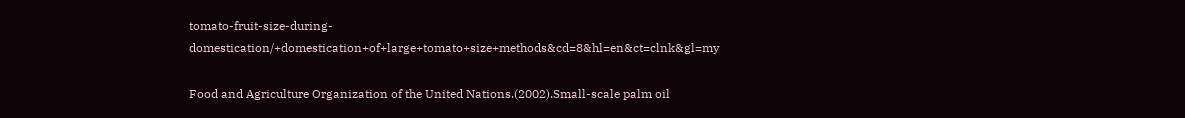tomato-fruit-size-during-domestication/+domestication+of+large+tomato+size+methods&cd=8&hl=en&ct=clnk&gl=my

Food and Agriculture Organization of the United Nations.(2002).Small-scale palm oil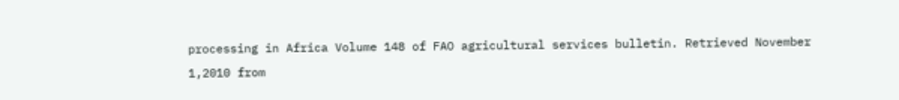processing in Africa Volume 148 of FAO agricultural services bulletin. Retrieved November 1,2010 from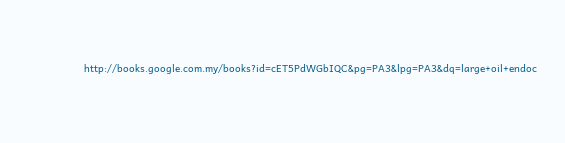http://books.google.com.my/books?id=cET5PdWGbIQC&pg=PA3&lpg=PA3&dq=large+oil+endoc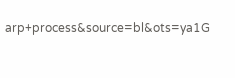arp+process&source=bl&ots=ya1G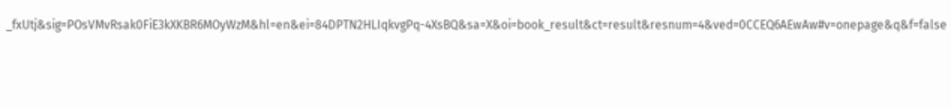_fxUtj&sig=POsVMvRsak0FiE3kXKBR6MOyWzM&hl=en&ei=84DPTN2HLIqkvgPq-4XsBQ&sa=X&oi=book_result&ct=result&resnum=4&ved=0CCEQ6AEwAw#v=onepage&q&f=false